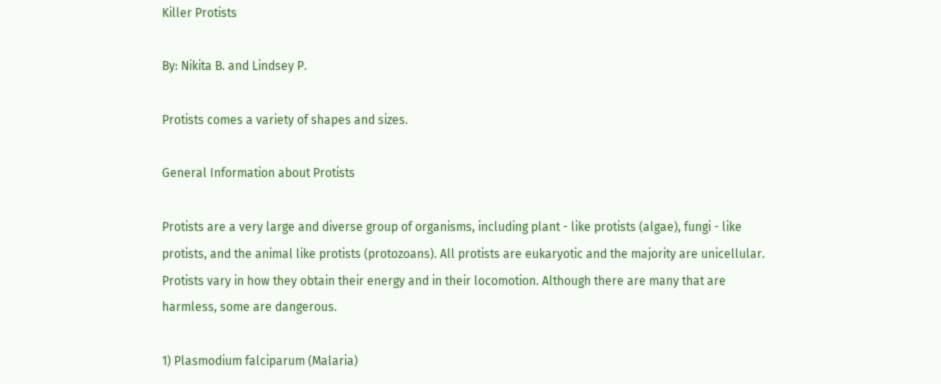Killer Protists

By: Nikita B. and Lindsey P.

Protists comes a variety of shapes and sizes.

General Information about Protists

Protists are a very large and diverse group of organisms, including plant - like protists (algae), fungi - like protists, and the animal like protists (protozoans). All protists are eukaryotic and the majority are unicellular. Protists vary in how they obtain their energy and in their locomotion. Although there are many that are harmless, some are dangerous.

1) Plasmodium falciparum (Malaria)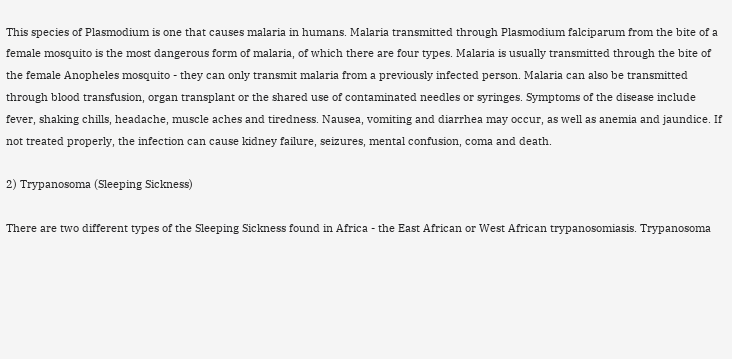This species of Plasmodium is one that causes malaria in humans. Malaria transmitted through Plasmodium falciparum from the bite of a female mosquito is the most dangerous form of malaria, of which there are four types. Malaria is usually transmitted through the bite of the female Anopheles mosquito - they can only transmit malaria from a previously infected person. Malaria can also be transmitted through blood transfusion, organ transplant or the shared use of contaminated needles or syringes. Symptoms of the disease include fever, shaking chills, headache, muscle aches and tiredness. Nausea, vomiting and diarrhea may occur, as well as anemia and jaundice. If not treated properly, the infection can cause kidney failure, seizures, mental confusion, coma and death.

2) Trypanosoma (Sleeping Sickness)

There are two different types of the Sleeping Sickness found in Africa - the East African or West African trypanosomiasis. Trypanosoma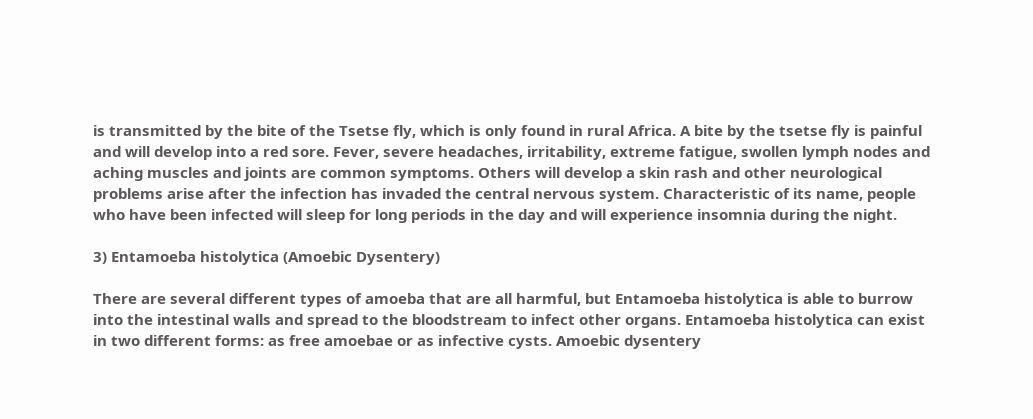is transmitted by the bite of the Tsetse fly, which is only found in rural Africa. A bite by the tsetse fly is painful and will develop into a red sore. Fever, severe headaches, irritability, extreme fatigue, swollen lymph nodes and aching muscles and joints are common symptoms. Others will develop a skin rash and other neurological problems arise after the infection has invaded the central nervous system. Characteristic of its name, people who have been infected will sleep for long periods in the day and will experience insomnia during the night.

3) Entamoeba histolytica (Amoebic Dysentery)

There are several different types of amoeba that are all harmful, but Entamoeba histolytica is able to burrow into the intestinal walls and spread to the bloodstream to infect other organs. Entamoeba histolytica can exist in two different forms: as free amoebae or as infective cysts. Amoebic dysentery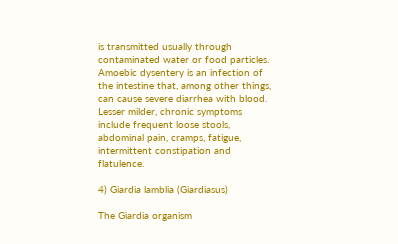is transmitted usually through contaminated water or food particles. Amoebic dysentery is an infection of the intestine that, among other things, can cause severe diarrhea with blood. Lesser milder, chronic symptoms include frequent loose stools, abdominal pain, cramps, fatigue, intermittent constipation and flatulence.

4) Giardia lamblia (Giardiasus)

The Giardia organism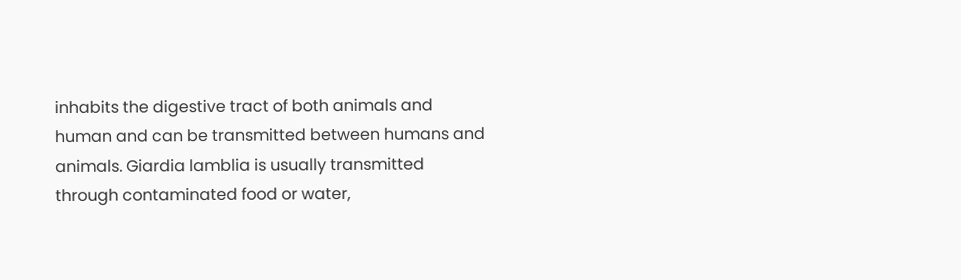inhabits the digestive tract of both animals and human and can be transmitted between humans and animals. Giardia lamblia is usually transmitted through contaminated food or water,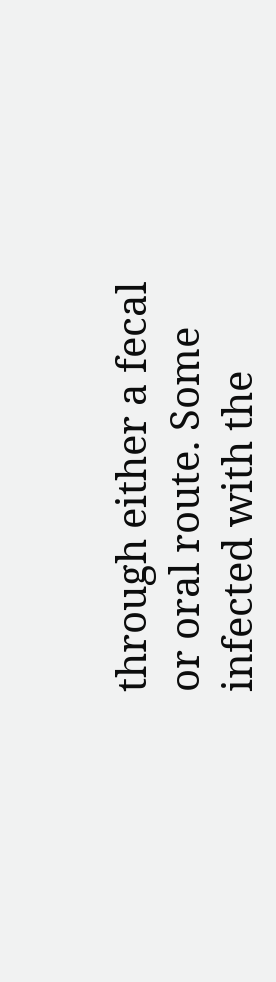through either a fecal or oral route. Some infected with the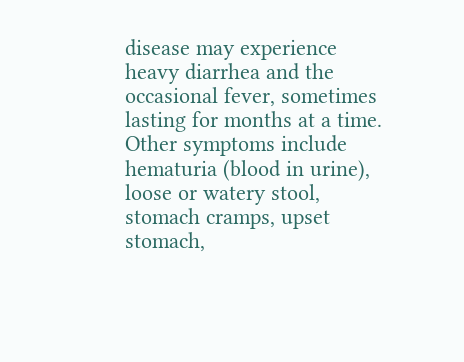disease may experience heavy diarrhea and the occasional fever, sometimes lasting for months at a time. Other symptoms include hematuria (blood in urine), loose or watery stool, stomach cramps, upset stomach,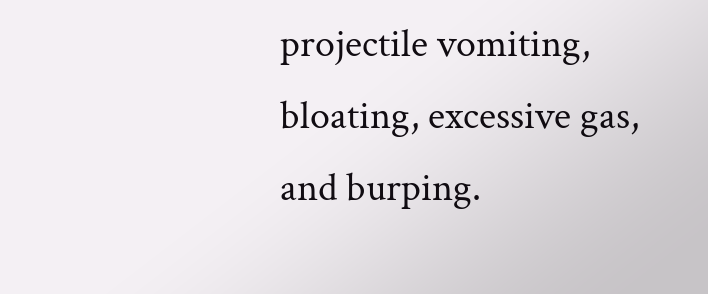projectile vomiting, bloating, excessive gas, and burping.